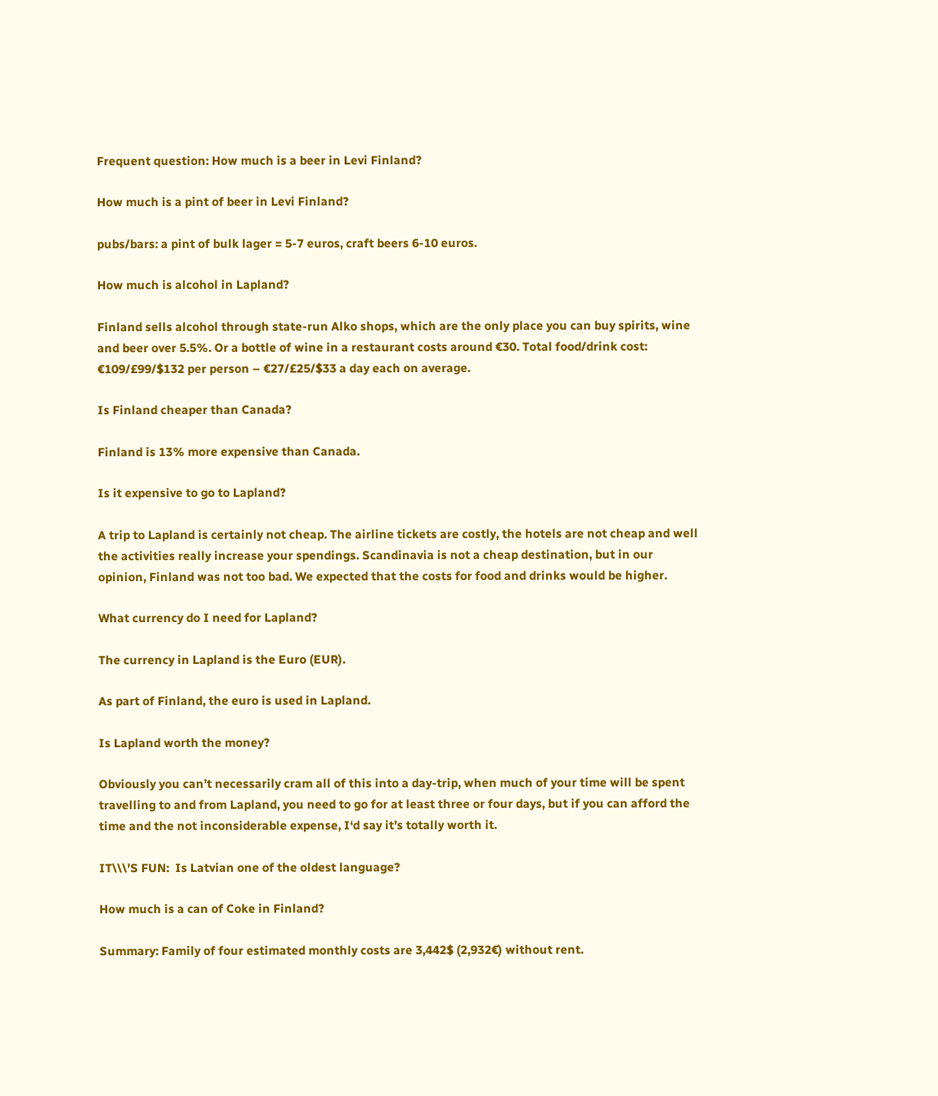Frequent question: How much is a beer in Levi Finland?

How much is a pint of beer in Levi Finland?

pubs/bars: a pint of bulk lager = 5-7 euros, craft beers 6-10 euros.

How much is alcohol in Lapland?

Finland sells alcohol through state-run Alko shops, which are the only place you can buy spirits, wine and beer over 5.5%. Or a bottle of wine in a restaurant costs around €30. Total food/drink cost: €109/£99/$132 per person – €27/£25/$33 a day each on average.

Is Finland cheaper than Canada?

Finland is 13% more expensive than Canada.

Is it expensive to go to Lapland?

A trip to Lapland is certainly not cheap. The airline tickets are costly, the hotels are not cheap and well the activities really increase your spendings. Scandinavia is not a cheap destination, but in our opinion, Finland was not too bad. We expected that the costs for food and drinks would be higher.

What currency do I need for Lapland?

The currency in Lapland is the Euro (EUR).

As part of Finland, the euro is used in Lapland.

Is Lapland worth the money?

Obviously you can’t necessarily cram all of this into a day-trip, when much of your time will be spent travelling to and from Lapland, you need to go for at least three or four days, but if you can afford the time and the not inconsiderable expense, I‘d say it’s totally worth it.

IT\\\'S FUN:  Is Latvian one of the oldest language?

How much is a can of Coke in Finland?

Summary: Family of four estimated monthly costs are 3,442$ (2,932€) without rent.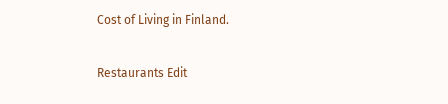Cost of Living in Finland.

Restaurants Edit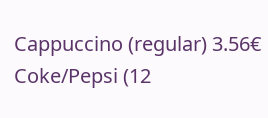Cappuccino (regular) 3.56€
Coke/Pepsi (12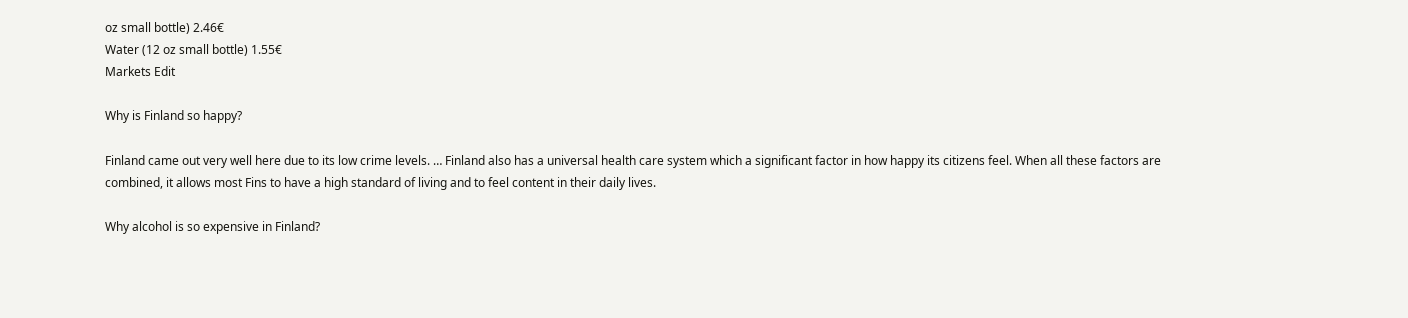oz small bottle) 2.46€
Water (12 oz small bottle) 1.55€
Markets Edit

Why is Finland so happy?

Finland came out very well here due to its low crime levels. … Finland also has a universal health care system which a significant factor in how happy its citizens feel. When all these factors are combined, it allows most Fins to have a high standard of living and to feel content in their daily lives.

Why alcohol is so expensive in Finland?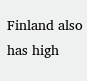Finland also has high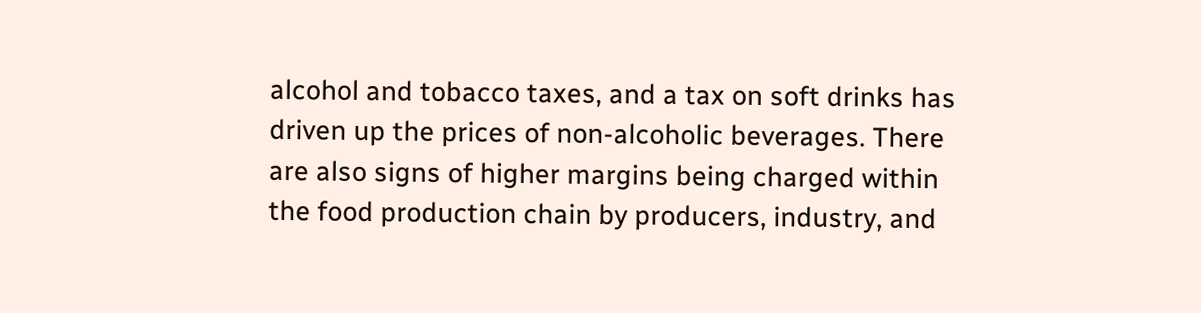alcohol and tobacco taxes, and a tax on soft drinks has driven up the prices of non-alcoholic beverages. There are also signs of higher margins being charged within the food production chain by producers, industry, and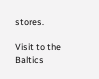stores.

Visit to the Baltics